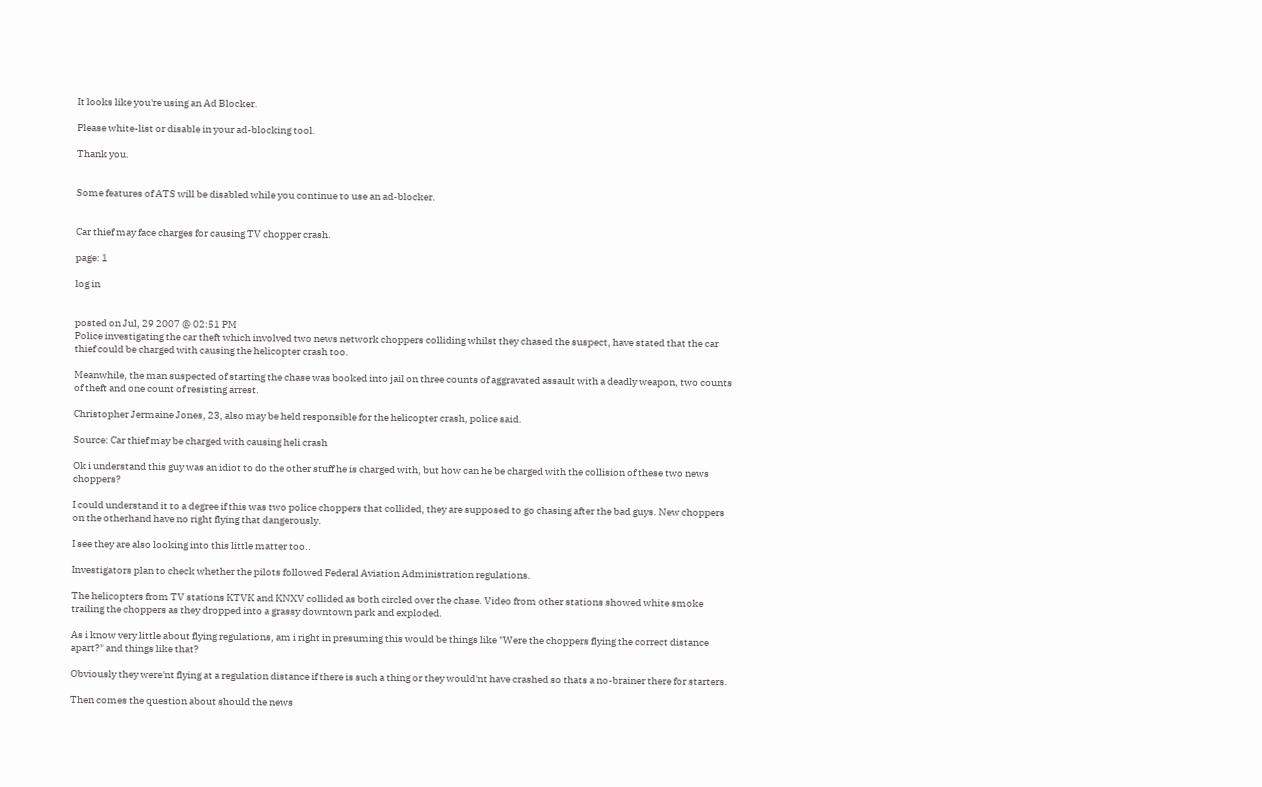It looks like you're using an Ad Blocker.

Please white-list or disable in your ad-blocking tool.

Thank you.


Some features of ATS will be disabled while you continue to use an ad-blocker.


Car thief may face charges for causing TV chopper crash.

page: 1

log in


posted on Jul, 29 2007 @ 02:51 PM
Police investigating the car theft which involved two news network choppers colliding whilst they chased the suspect, have stated that the car thief could be charged with causing the helicopter crash too.

Meanwhile, the man suspected of starting the chase was booked into jail on three counts of aggravated assault with a deadly weapon, two counts of theft and one count of resisting arrest.

Christopher Jermaine Jones, 23, also may be held responsible for the helicopter crash, police said.

Source: Car thief may be charged with causing heli crash

Ok i understand this guy was an idiot to do the other stuff he is charged with, but how can he be charged with the collision of these two news choppers?

I could understand it to a degree if this was two police choppers that collided, they are supposed to go chasing after the bad guys. New choppers on the otherhand have no right flying that dangerously.

I see they are also looking into this little matter too..

Investigators plan to check whether the pilots followed Federal Aviation Administration regulations.

The helicopters from TV stations KTVK and KNXV collided as both circled over the chase. Video from other stations showed white smoke trailing the choppers as they dropped into a grassy downtown park and exploded.

As i know very little about flying regulations, am i right in presuming this would be things like "Were the choppers flying the correct distance apart?" and things like that?

Obviously they were'nt flying at a regulation distance if there is such a thing or they would'nt have crashed so thats a no-brainer there for starters.

Then comes the question about should the news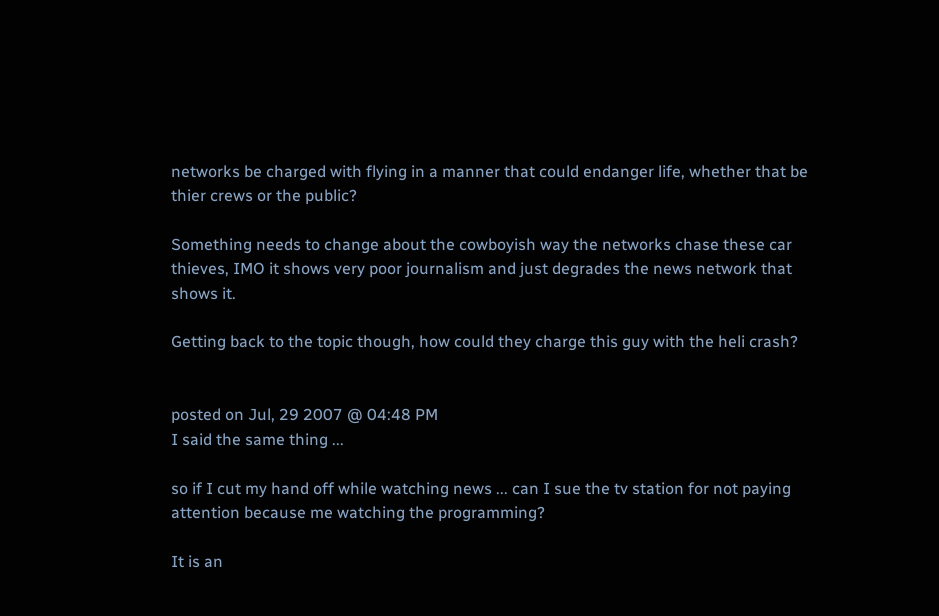networks be charged with flying in a manner that could endanger life, whether that be thier crews or the public?

Something needs to change about the cowboyish way the networks chase these car thieves, IMO it shows very poor journalism and just degrades the news network that shows it.

Getting back to the topic though, how could they charge this guy with the heli crash?


posted on Jul, 29 2007 @ 04:48 PM
I said the same thing ...

so if I cut my hand off while watching news ... can I sue the tv station for not paying attention because me watching the programming?

It is an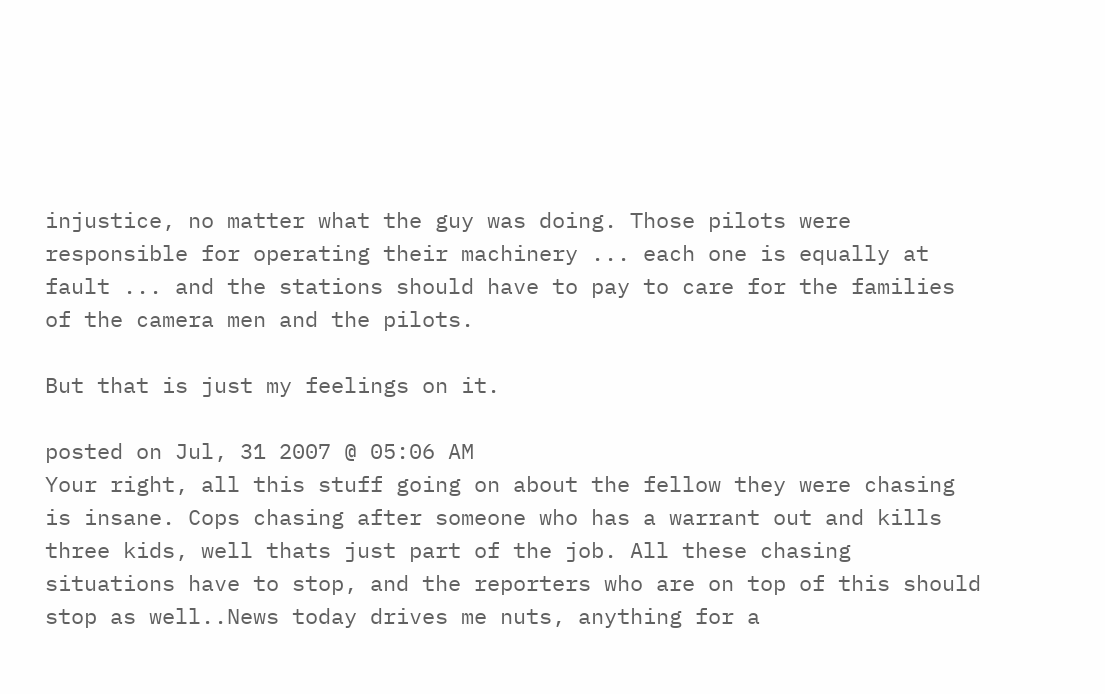injustice, no matter what the guy was doing. Those pilots were responsible for operating their machinery ... each one is equally at fault ... and the stations should have to pay to care for the families of the camera men and the pilots.

But that is just my feelings on it.

posted on Jul, 31 2007 @ 05:06 AM
Your right, all this stuff going on about the fellow they were chasing is insane. Cops chasing after someone who has a warrant out and kills three kids, well thats just part of the job. All these chasing situations have to stop, and the reporters who are on top of this should stop as well..News today drives me nuts, anything for a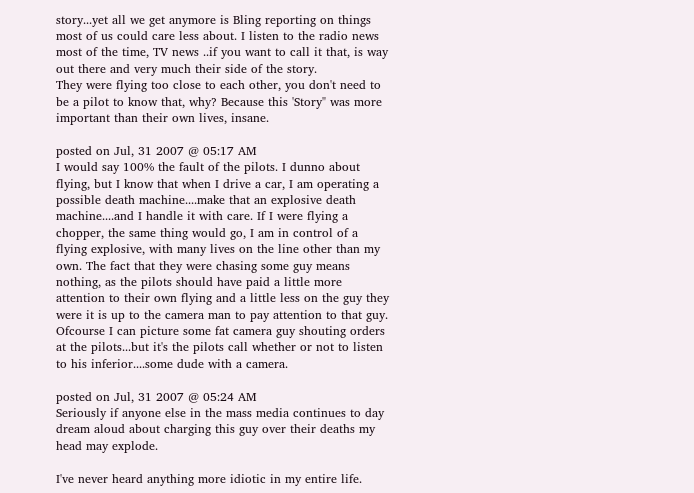story...yet all we get anymore is Bling reporting on things most of us could care less about. I listen to the radio news most of the time, TV news ..if you want to call it that, is way out there and very much their side of the story.
They were flying too close to each other, you don't need to be a pilot to know that, why? Because this 'Story" was more important than their own lives, insane.

posted on Jul, 31 2007 @ 05:17 AM
I would say 100% the fault of the pilots. I dunno about flying, but I know that when I drive a car, I am operating a possible death machine....make that an explosive death machine....and I handle it with care. If I were flying a chopper, the same thing would go, I am in control of a flying explosive, with many lives on the line other than my own. The fact that they were chasing some guy means nothing, as the pilots should have paid a little more attention to their own flying and a little less on the guy they were it is up to the camera man to pay attention to that guy. Ofcourse I can picture some fat camera guy shouting orders at the pilots...but it's the pilots call whether or not to listen to his inferior....some dude with a camera.

posted on Jul, 31 2007 @ 05:24 AM
Seriously if anyone else in the mass media continues to day dream aloud about charging this guy over their deaths my head may explode.

I've never heard anything more idiotic in my entire life.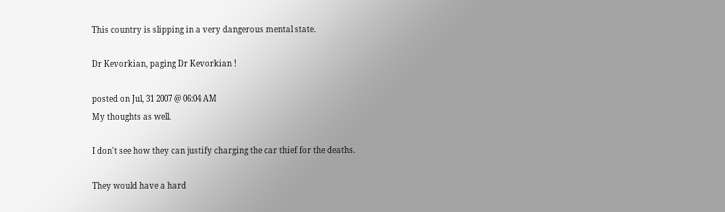This country is slipping in a very dangerous mental state.

Dr Kevorkian, paging Dr Kevorkian !

posted on Jul, 31 2007 @ 06:04 AM
My thoughts as well.

I don't see how they can justify charging the car thief for the deaths.

They would have a hard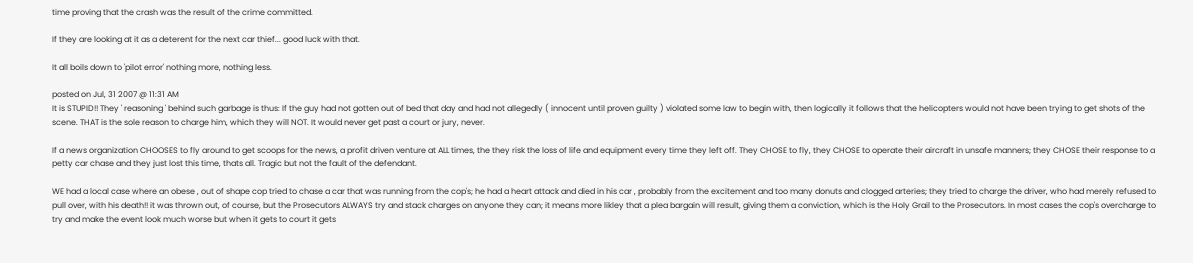time proving that the crash was the result of the crime committed.

If they are looking at it as a deterent for the next car thief... good luck with that.

It all boils down to 'pilot error' nothing more, nothing less.

posted on Jul, 31 2007 @ 11:31 AM
It is STUPID!! They ' reasoning ' behind such garbage is thus: If the guy had not gotten out of bed that day and had not allegedly ( innocent until proven guilty ) violated some law to begin with, then logically it follows that the helicopters would not have been trying to get shots of the scene. THAT is the sole reason to charge him, which they will NOT. It would never get past a court or jury, never.

If a news organization CHOOSES to fly around to get scoops for the news, a profit driven venture at ALL times, the they risk the loss of life and equipment every time they left off. They CHOSE to fly, they CHOSE to operate their aircraft in unsafe manners; they CHOSE their response to a petty car chase and they just lost this time, thats all. Tragic but not the fault of the defendant.

WE had a local case where an obese , out of shape cop tried to chase a car that was running from the cop's; he had a heart attack and died in his car , probably from the excitement and too many donuts and clogged arteries; they tried to charge the driver, who had merely refused to pull over, with his death!! it was thrown out, of course, but the Prosecutors ALWAYS try and stack charges on anyone they can; it means more likley that a plea bargain will result, giving them a conviction, which is the Holy Grail to the Prosecutors. In most cases the cop's overcharge to try and make the event look much worse but when it gets to court it gets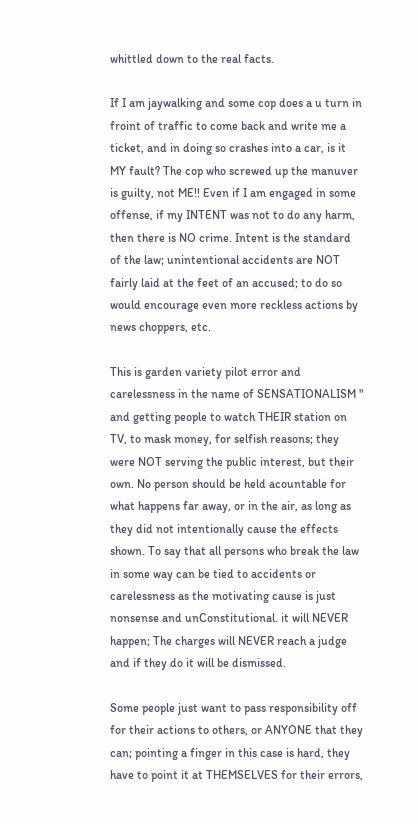whittled down to the real facts.

If I am jaywalking and some cop does a u turn in froint of traffic to come back and write me a ticket, and in doing so crashes into a car, is it MY fault? The cop who screwed up the manuver is guilty, not ME!! Even if I am engaged in some offense, if my INTENT was not to do any harm, then there is NO crime. Intent is the standard of the law; unintentional accidents are NOT fairly laid at the feet of an accused; to do so would encourage even more reckless actions by news choppers, etc.

This is garden variety pilot error and carelessness in the name of SENSATIONALISM " and getting people to watch THEIR station on TV, to mask money, for selfish reasons; they were NOT serving the public interest, but their own. No person should be held acountable for what happens far away, or in the air, as long as they did not intentionally cause the effects shown. To say that all persons who break the law in some way can be tied to accidents or carelessness as the motivating cause is just nonsense and unConstitutional. it will NEVER happen; The charges will NEVER reach a judge and if they do it will be dismissed.

Some people just want to pass responsibility off for their actions to others, or ANYONE that they can; pointing a finger in this case is hard, they have to point it at THEMSELVES for their errors,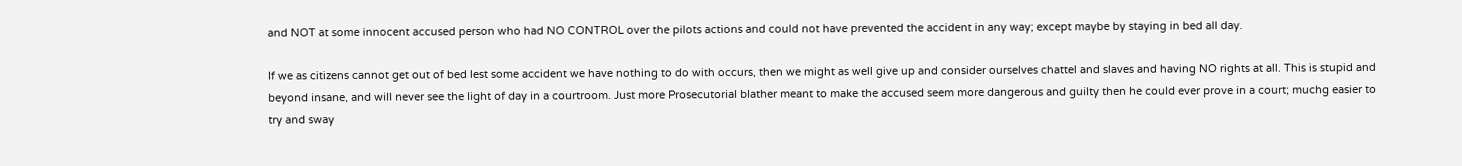and NOT at some innocent accused person who had NO CONTROL over the pilots actions and could not have prevented the accident in any way; except maybe by staying in bed all day.

If we as citizens cannot get out of bed lest some accident we have nothing to do with occurs, then we might as well give up and consider ourselves chattel and slaves and having NO rights at all. This is stupid and beyond insane, and will never see the light of day in a courtroom. Just more Prosecutorial blather meant to make the accused seem more dangerous and guilty then he could ever prove in a court; muchg easier to try and sway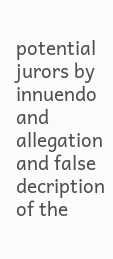potential jurors by innuendo and allegation and false decription of the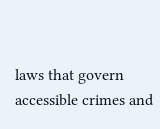laws that govern accessible crimes and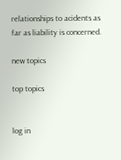relationships to acidents as far as liability is concerned.

new topics

top topics


log in